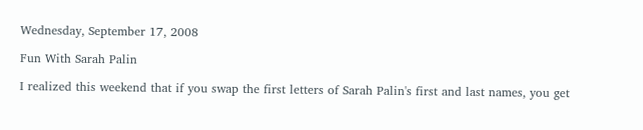Wednesday, September 17, 2008

Fun With Sarah Palin

I realized this weekend that if you swap the first letters of Sarah Palin's first and last names, you get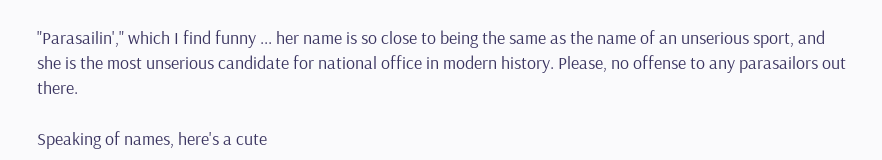"Parasailin'," which I find funny ... her name is so close to being the same as the name of an unserious sport, and she is the most unserious candidate for national office in modern history. Please, no offense to any parasailors out there.

Speaking of names, here's a cute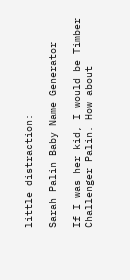little distraction:

Sarah Palin Baby Name Generator

If I was her kid, I would be Timber Challenger Palin. How about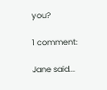you?

1 comment:

Jane said...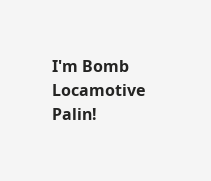I'm Bomb Locamotive Palin!